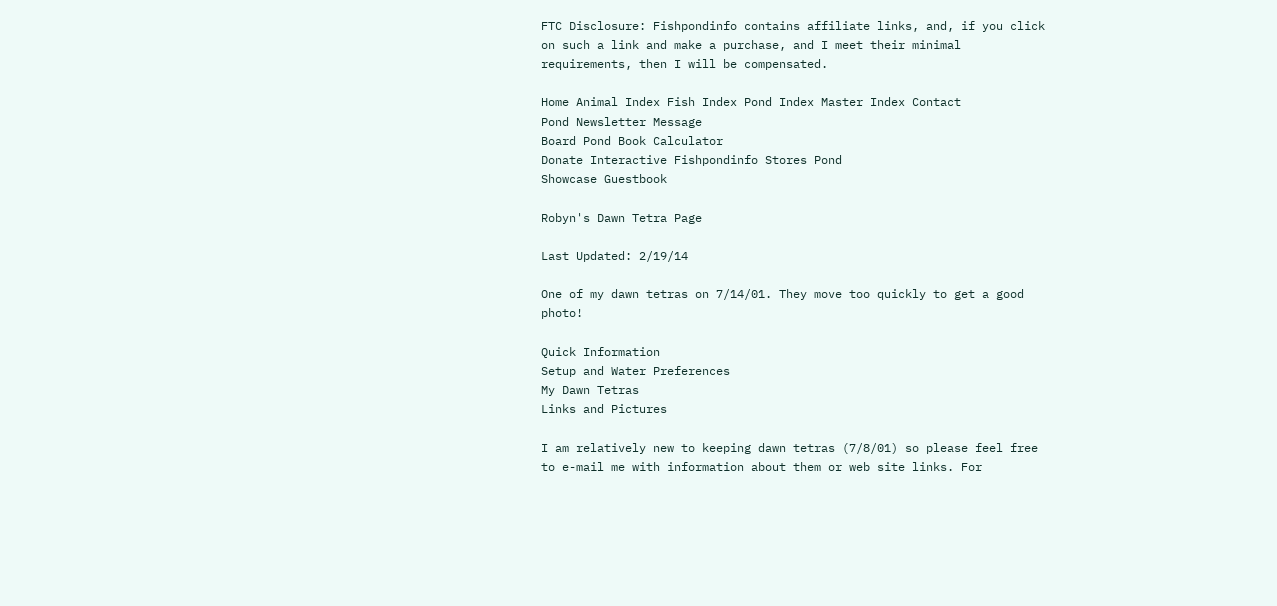FTC Disclosure: Fishpondinfo contains affiliate links, and, if you click on such a link and make a purchase, and I meet their minimal requirements, then I will be compensated.

Home Animal Index Fish Index Pond Index Master Index Contact
Pond Newsletter Message
Board Pond Book Calculator
Donate Interactive Fishpondinfo Stores Pond
Showcase Guestbook

Robyn's Dawn Tetra Page

Last Updated: 2/19/14

One of my dawn tetras on 7/14/01. They move too quickly to get a good photo!

Quick Information
Setup and Water Preferences
My Dawn Tetras
Links and Pictures

I am relatively new to keeping dawn tetras (7/8/01) so please feel free to e-mail me with information about them or web site links. For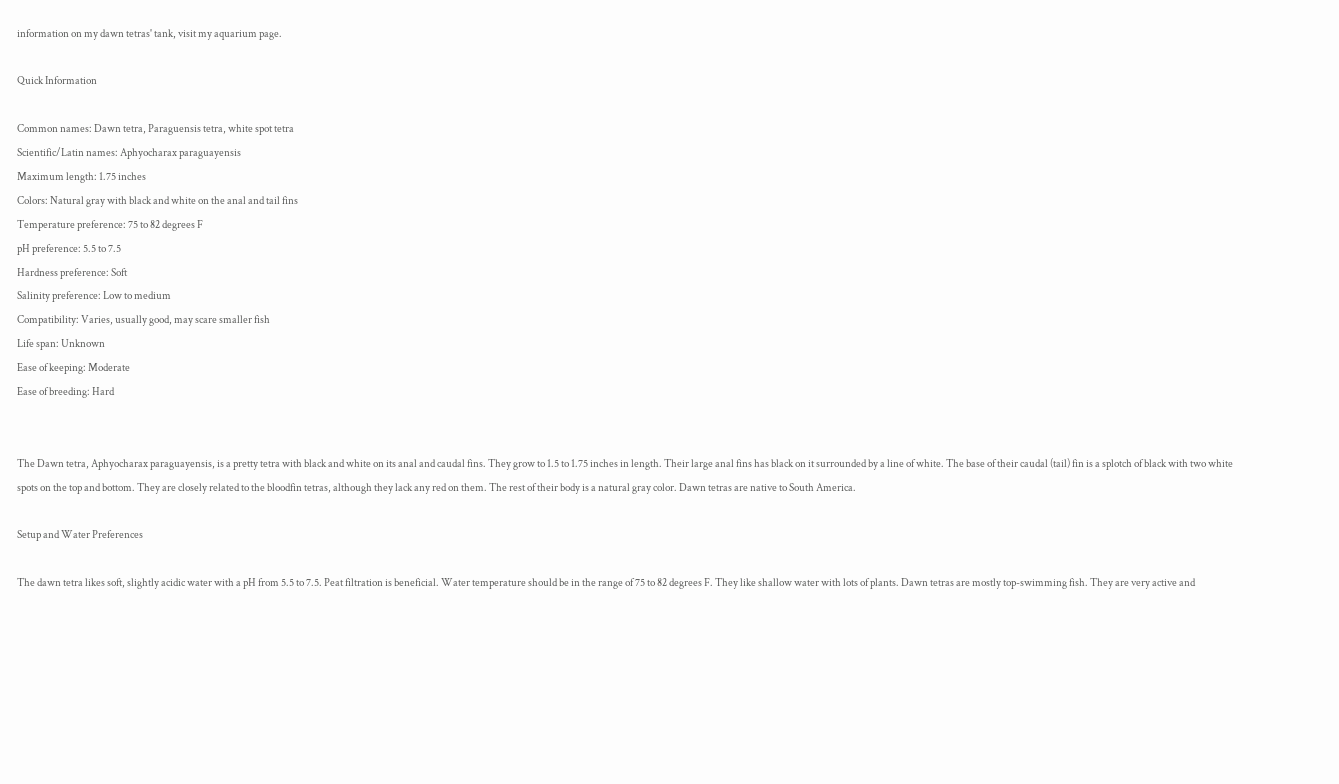information on my dawn tetras' tank, visit my aquarium page.

Quick Information

Common names: Dawn tetra, Paraguensis tetra, white spot tetra
Scientific/Latin names: Aphyocharax paraguayensis
Maximum length: 1.75 inches
Colors: Natural gray with black and white on the anal and tail fins
Temperature preference: 75 to 82 degrees F
pH preference: 5.5 to 7.5
Hardness preference: Soft
Salinity preference: Low to medium
Compatibility: Varies, usually good, may scare smaller fish
Life span: Unknown
Ease of keeping: Moderate
Ease of breeding: Hard


The Dawn tetra, Aphyocharax paraguayensis, is a pretty tetra with black and white on its anal and caudal fins. They grow to 1.5 to 1.75 inches in length. Their large anal fins has black on it surrounded by a line of white. The base of their caudal (tail) fin is a splotch of black with two white spots on the top and bottom. They are closely related to the bloodfin tetras, although they lack any red on them. The rest of their body is a natural gray color. Dawn tetras are native to South America.

Setup and Water Preferences

The dawn tetra likes soft, slightly acidic water with a pH from 5.5 to 7.5. Peat filtration is beneficial. Water temperature should be in the range of 75 to 82 degrees F. They like shallow water with lots of plants. Dawn tetras are mostly top-swimming fish. They are very active and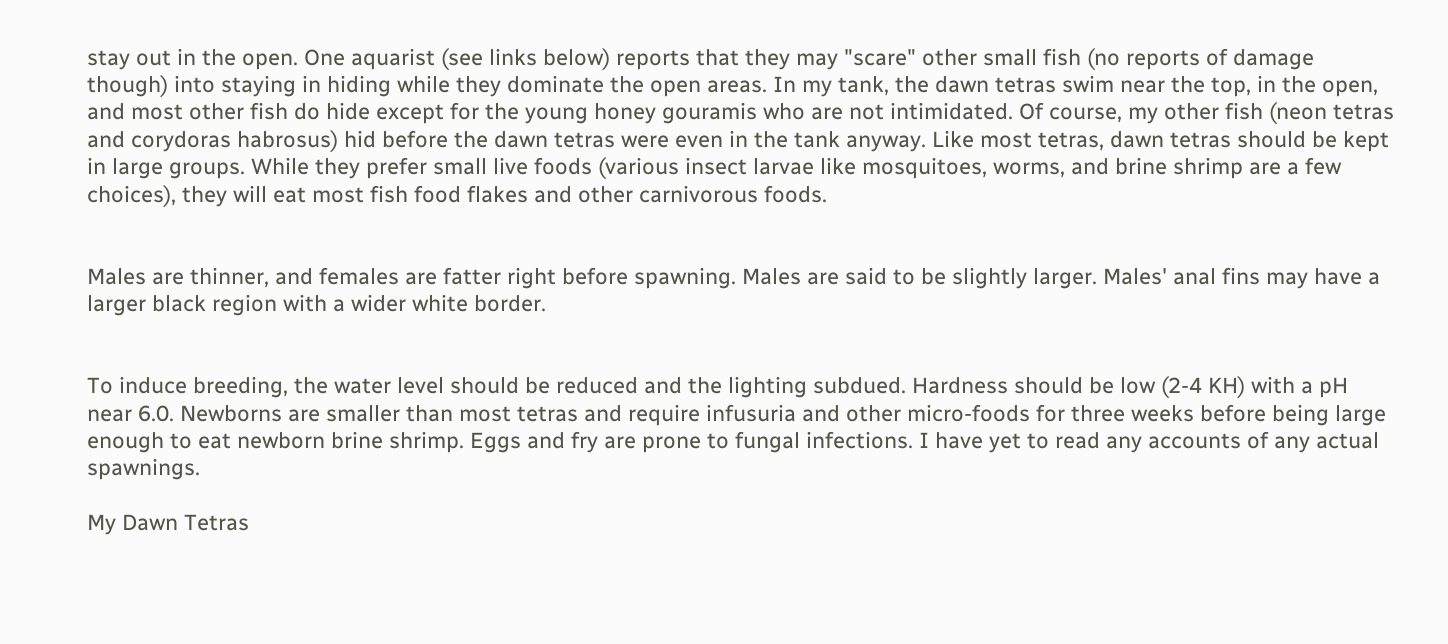stay out in the open. One aquarist (see links below) reports that they may "scare" other small fish (no reports of damage though) into staying in hiding while they dominate the open areas. In my tank, the dawn tetras swim near the top, in the open, and most other fish do hide except for the young honey gouramis who are not intimidated. Of course, my other fish (neon tetras and corydoras habrosus) hid before the dawn tetras were even in the tank anyway. Like most tetras, dawn tetras should be kept in large groups. While they prefer small live foods (various insect larvae like mosquitoes, worms, and brine shrimp are a few choices), they will eat most fish food flakes and other carnivorous foods.


Males are thinner, and females are fatter right before spawning. Males are said to be slightly larger. Males' anal fins may have a larger black region with a wider white border.


To induce breeding, the water level should be reduced and the lighting subdued. Hardness should be low (2-4 KH) with a pH near 6.0. Newborns are smaller than most tetras and require infusuria and other micro-foods for three weeks before being large enough to eat newborn brine shrimp. Eggs and fry are prone to fungal infections. I have yet to read any accounts of any actual spawnings.

My Dawn Tetras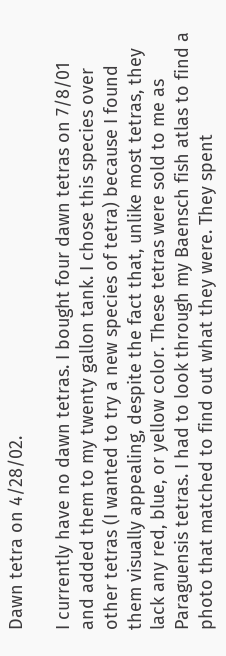Dawn tetra on 4/28/02.

I currently have no dawn tetras. I bought four dawn tetras on 7/8/01 and added them to my twenty gallon tank. I chose this species over other tetras (I wanted to try a new species of tetra) because I found them visually appealing, despite the fact that, unlike most tetras, they lack any red, blue, or yellow color. These tetras were sold to me as Paraguensis tetras. I had to look through my Baensch fish atlas to find a photo that matched to find out what they were. They spent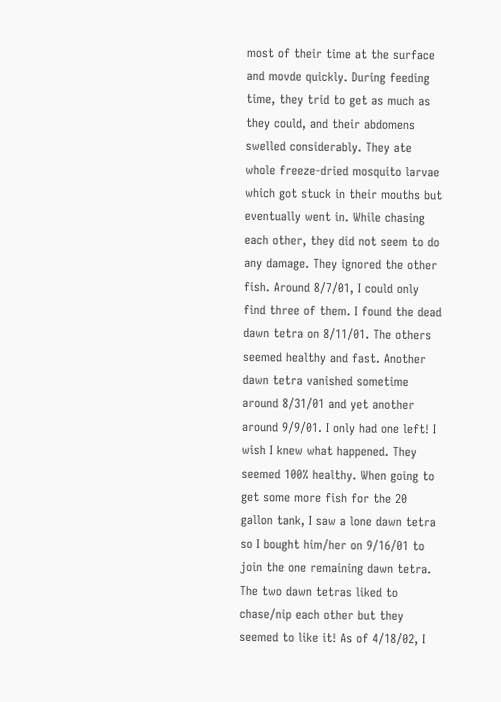most of their time at the surface and movde quickly. During feeding time, they trid to get as much as they could, and their abdomens swelled considerably. They ate whole freeze-dried mosquito larvae which got stuck in their mouths but eventually went in. While chasing each other, they did not seem to do any damage. They ignored the other fish. Around 8/7/01, I could only find three of them. I found the dead dawn tetra on 8/11/01. The others seemed healthy and fast. Another dawn tetra vanished sometime around 8/31/01 and yet another around 9/9/01. I only had one left! I wish I knew what happened. They seemed 100% healthy. When going to get some more fish for the 20 gallon tank, I saw a lone dawn tetra so I bought him/her on 9/16/01 to join the one remaining dawn tetra. The two dawn tetras liked to chase/nip each other but they seemed to like it! As of 4/18/02, I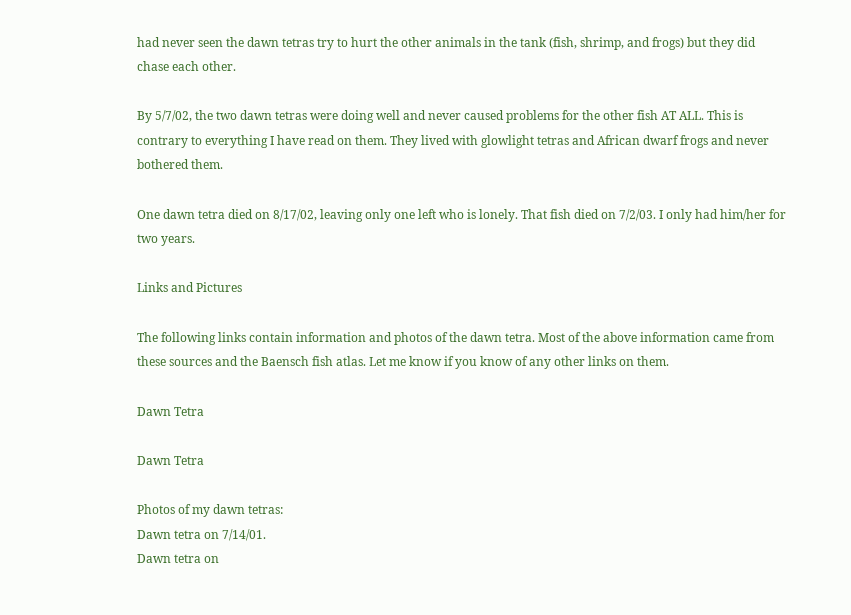had never seen the dawn tetras try to hurt the other animals in the tank (fish, shrimp, and frogs) but they did chase each other.

By 5/7/02, the two dawn tetras were doing well and never caused problems for the other fish AT ALL. This is contrary to everything I have read on them. They lived with glowlight tetras and African dwarf frogs and never bothered them.

One dawn tetra died on 8/17/02, leaving only one left who is lonely. That fish died on 7/2/03. I only had him/her for two years.

Links and Pictures

The following links contain information and photos of the dawn tetra. Most of the above information came from these sources and the Baensch fish atlas. Let me know if you know of any other links on them.

Dawn Tetra

Dawn Tetra

Photos of my dawn tetras:
Dawn tetra on 7/14/01.
Dawn tetra on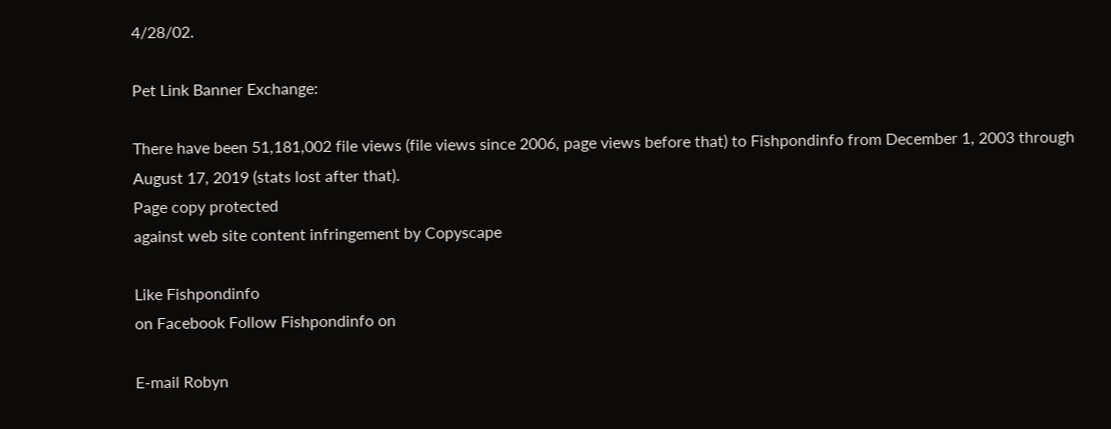4/28/02.

Pet Link Banner Exchange:

There have been 51,181,002 file views (file views since 2006, page views before that) to Fishpondinfo from December 1, 2003 through August 17, 2019 (stats lost after that).
Page copy protected
against web site content infringement by Copyscape

Like Fishpondinfo
on Facebook Follow Fishpondinfo on

E-mail Robyn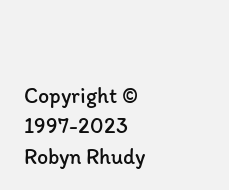Copyright © 1997-2023 Robyn Rhudy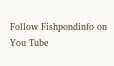Follow Fishpondinfo on
You Tube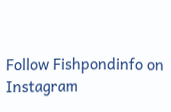Follow Fishpondinfo on Instagram